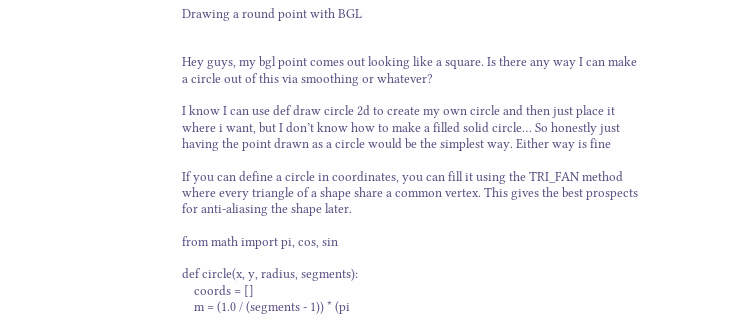Drawing a round point with BGL


Hey guys, my bgl point comes out looking like a square. Is there any way I can make a circle out of this via smoothing or whatever?

I know I can use def draw circle 2d to create my own circle and then just place it where i want, but I don’t know how to make a filled solid circle… So honestly just having the point drawn as a circle would be the simplest way. Either way is fine

If you can define a circle in coordinates, you can fill it using the TRI_FAN method where every triangle of a shape share a common vertex. This gives the best prospects for anti-aliasing the shape later.

from math import pi, cos, sin

def circle(x, y, radius, segments):
    coords = []
    m = (1.0 / (segments - 1)) * (pi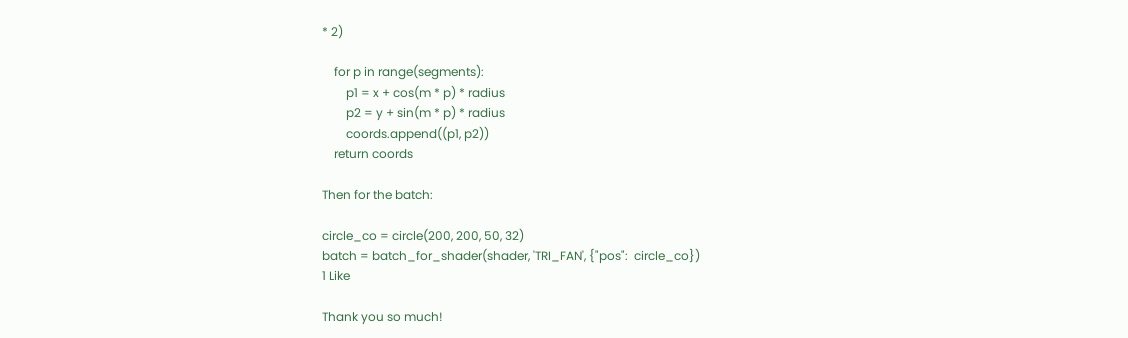* 2)

    for p in range(segments):
        p1 = x + cos(m * p) * radius
        p2 = y + sin(m * p) * radius
        coords.append((p1, p2))
    return coords

Then for the batch:

circle_co = circle(200, 200, 50, 32)
batch = batch_for_shader(shader, 'TRI_FAN', {"pos":  circle_co})
1 Like

Thank you so much!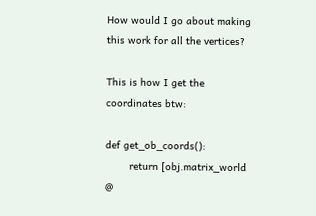How would I go about making this work for all the vertices?

This is how I get the coordinates btw:

def get_ob_coords():
        return [obj.matrix_world @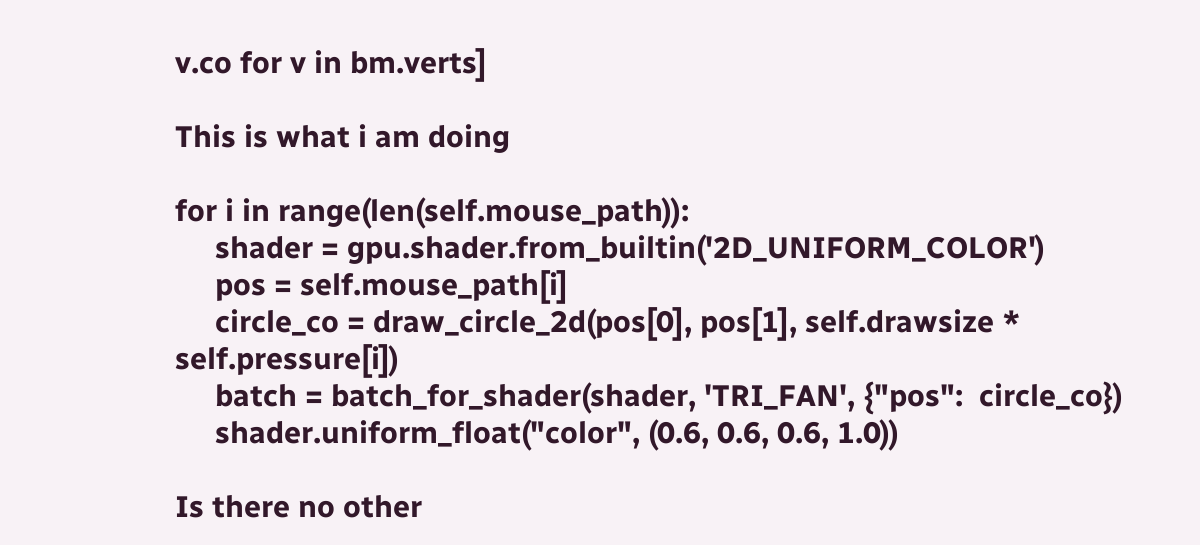v.co for v in bm.verts]

This is what i am doing

for i in range(len(self.mouse_path)):
     shader = gpu.shader.from_builtin('2D_UNIFORM_COLOR')
     pos = self.mouse_path[i]
     circle_co = draw_circle_2d(pos[0], pos[1], self.drawsize * self.pressure[i])
     batch = batch_for_shader(shader, 'TRI_FAN', {"pos":  circle_co})
     shader.uniform_float("color", (0.6, 0.6, 0.6, 1.0))

Is there no other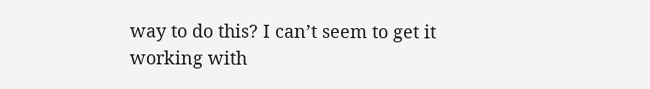way to do this? I can’t seem to get it working with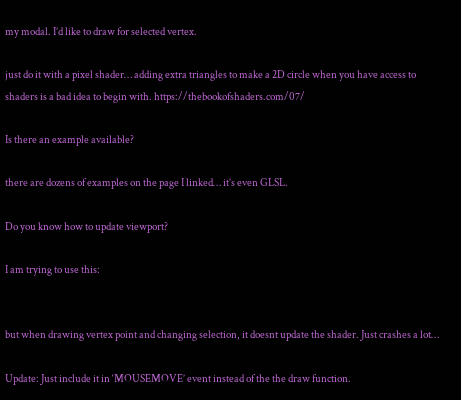my modal. I’d like to draw for selected vertex.

just do it with a pixel shader… adding extra triangles to make a 2D circle when you have access to shaders is a bad idea to begin with. https://thebookofshaders.com/07/

Is there an example available?

there are dozens of examples on the page I linked… it’s even GLSL.

Do you know how to update viewport?

I am trying to use this:


but when drawing vertex point and changing selection, it doesnt update the shader. Just crashes a lot…

Update: Just include it in ‘MOUSEMOVE’ event instead of the the draw function.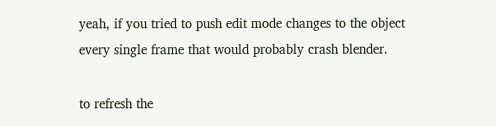yeah, if you tried to push edit mode changes to the object every single frame that would probably crash blender.

to refresh the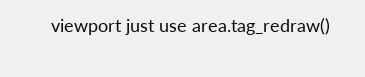viewport just use area.tag_redraw()